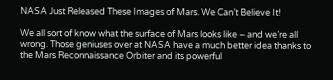NASA Just Released These Images of Mars. We Can’t Believe It!

We all sort of know what the surface of Mars looks like – and we’re all wrong. Those geniuses over at NASA have a much better idea thanks to the Mars Reconnaissance Orbiter and its powerful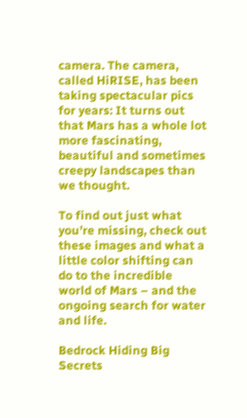camera. The camera, called HiRISE, has been taking spectacular pics for years: It turns out that Mars has a whole lot more fascinating, beautiful and sometimes creepy landscapes than we thought.

To find out just what you’re missing, check out these images and what a little color shifting can do to the incredible world of Mars – and the ongoing search for water and life.

Bedrock Hiding Big Secrets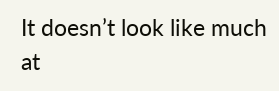It doesn’t look like much at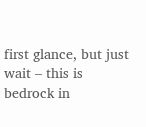first glance, but just wait – this is bedrock in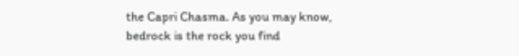the Capri Chasma. As you may know, bedrock is the rock you find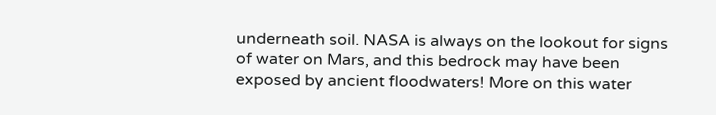underneath soil. NASA is always on the lookout for signs of water on Mars, and this bedrock may have been exposed by ancient floodwaters! More on this water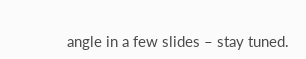angle in a few slides – stay tuned.